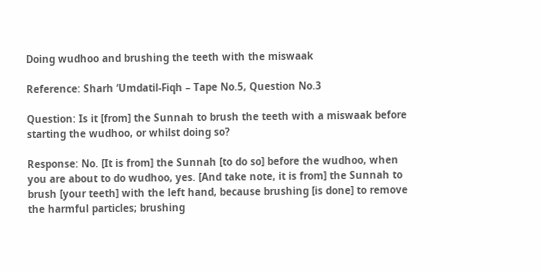Doing wudhoo and brushing the teeth with the miswaak

Reference: Sharh ‘Umdatil-Fiqh – Tape No.5, Question No.3

Question: Is it [from] the Sunnah to brush the teeth with a miswaak before starting the wudhoo, or whilst doing so?

Response: No. [It is from] the Sunnah [to do so] before the wudhoo, when you are about to do wudhoo, yes. [And take note, it is from] the Sunnah to brush [your teeth] with the left hand, because brushing [is done] to remove the harmful particles; brushing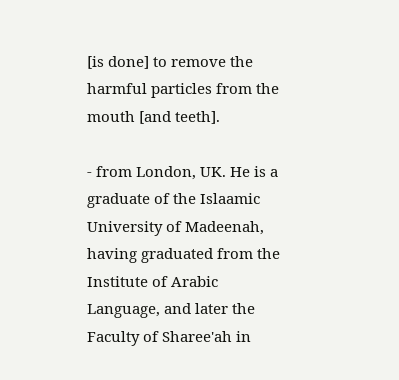[is done] to remove the harmful particles from the mouth [and teeth].

- from London, UK. He is a graduate of the Islaamic University of Madeenah, having graduated from the Institute of Arabic Language, and later the Faculty of Sharee'ah in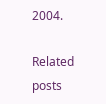2004.

Related posts